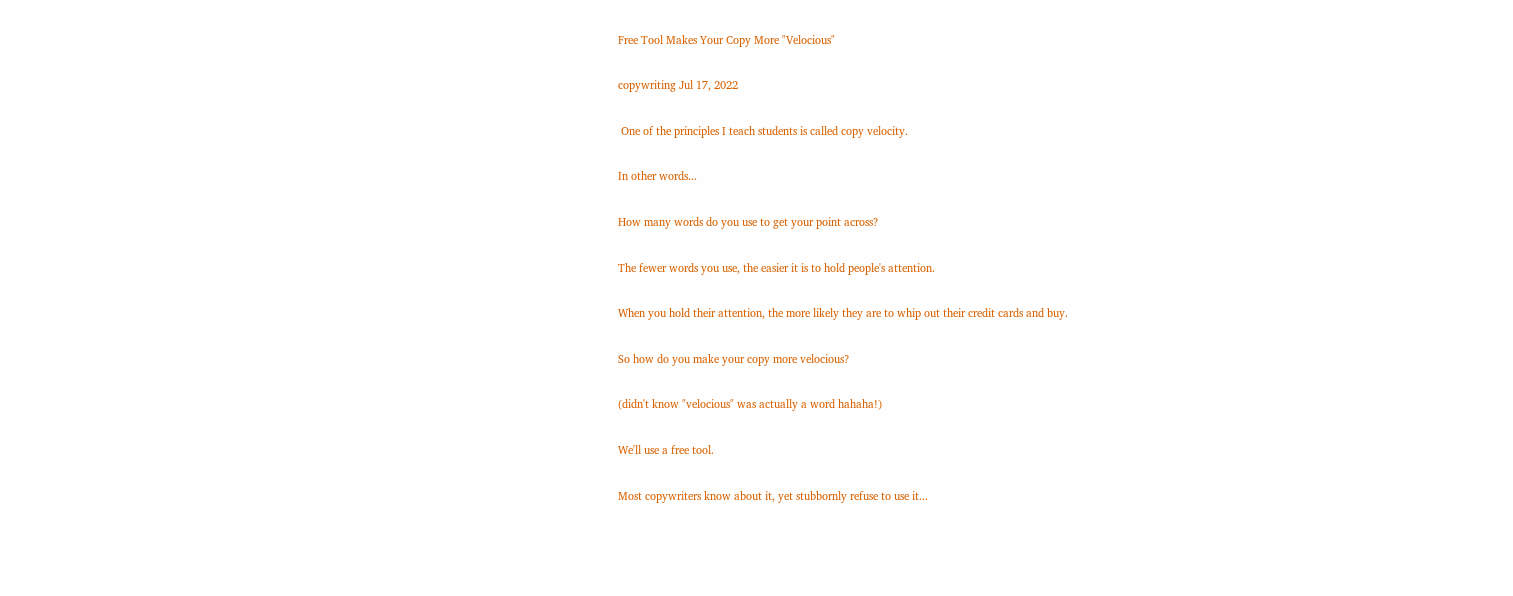Free Tool Makes Your Copy More "Velocious"

copywriting Jul 17, 2022

 One of the principles I teach students is called copy velocity.

In other words...

How many words do you use to get your point across?

The fewer words you use, the easier it is to hold people's attention.

When you hold their attention, the more likely they are to whip out their credit cards and buy.

So how do you make your copy more velocious?

(didn't know "velocious" was actually a word hahaha!)

We'll use a free tool.

Most copywriters know about it, yet stubbornly refuse to use it...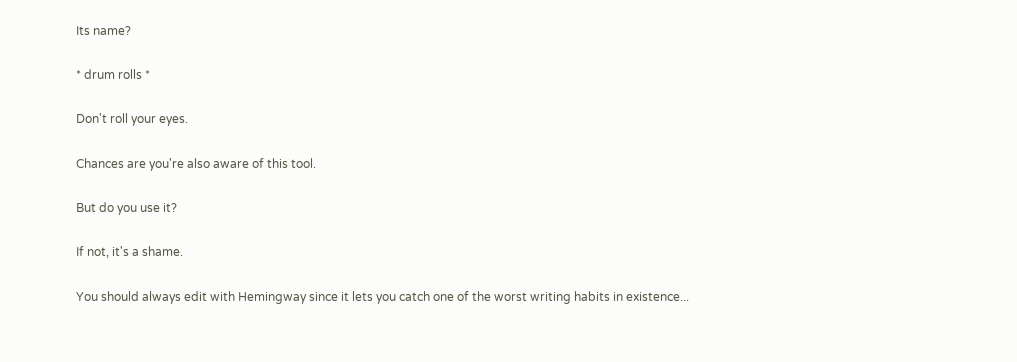Its name?

* drum rolls *

Don't roll your eyes.

Chances are you're also aware of this tool.

But do you use it?

If not, it's a shame.

You should always edit with Hemingway since it lets you catch one of the worst writing habits in existence...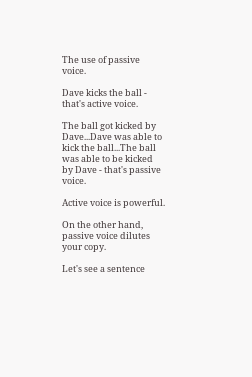The use of passive voice.

Dave kicks the ball - that's active voice.

The ball got kicked by Dave...Dave was able to kick the ball...The ball was able to be kicked by Dave - that's passive voice.

Active voice is powerful.

On the other hand, passive voice dilutes your copy.

Let's see a sentence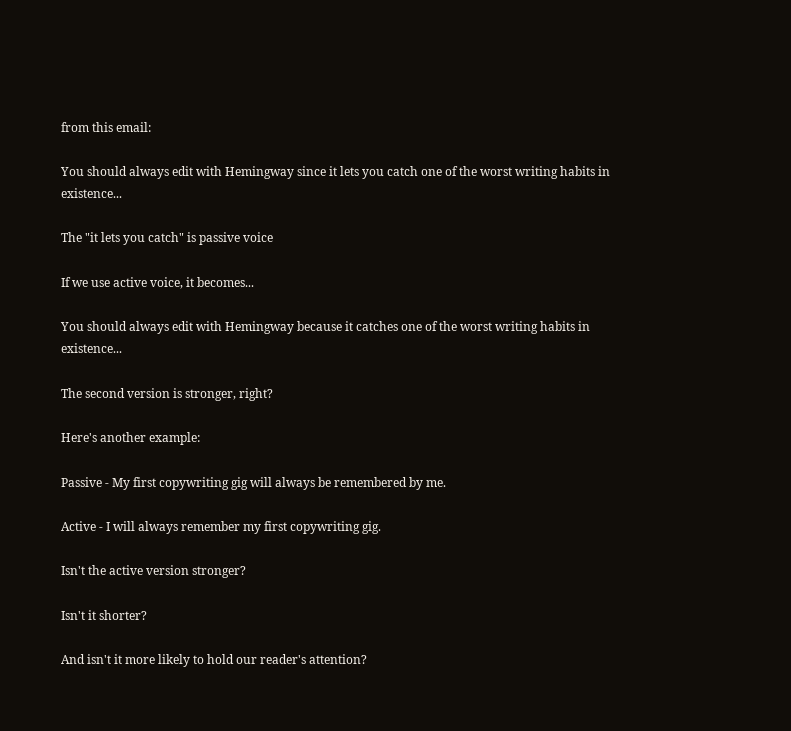from this email:

You should always edit with Hemingway since it lets you catch one of the worst writing habits in existence...

The "it lets you catch" is passive voice

If we use active voice, it becomes...

You should always edit with Hemingway because it catches one of the worst writing habits in existence...

The second version is stronger, right?

Here's another example:

Passive - My first copywriting gig will always be remembered by me.

Active - I will always remember my first copywriting gig.

Isn't the active version stronger?

Isn't it shorter?

And isn't it more likely to hold our reader's attention?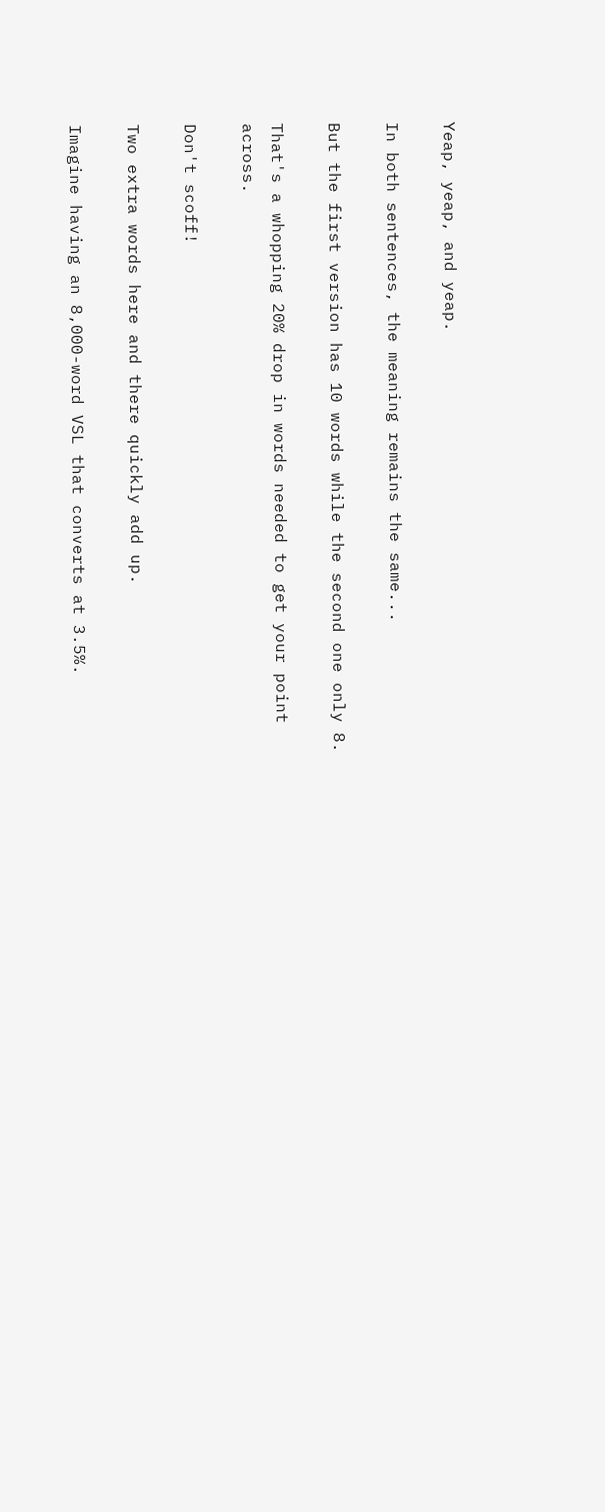Yeap, yeap, and yeap.

In both sentences, the meaning remains the same...

But the first version has 10 words while the second one only 8.

That's a whopping 20% drop in words needed to get your point across.

Don't scoff!

Two extra words here and there quickly add up.

Imagine having an 8,000-word VSL that converts at 3.5%.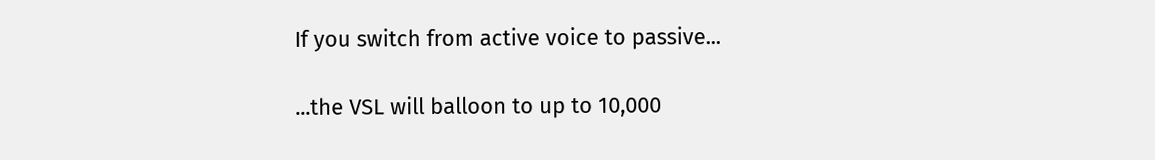If you switch from active voice to passive...

...the VSL will balloon to up to 10,000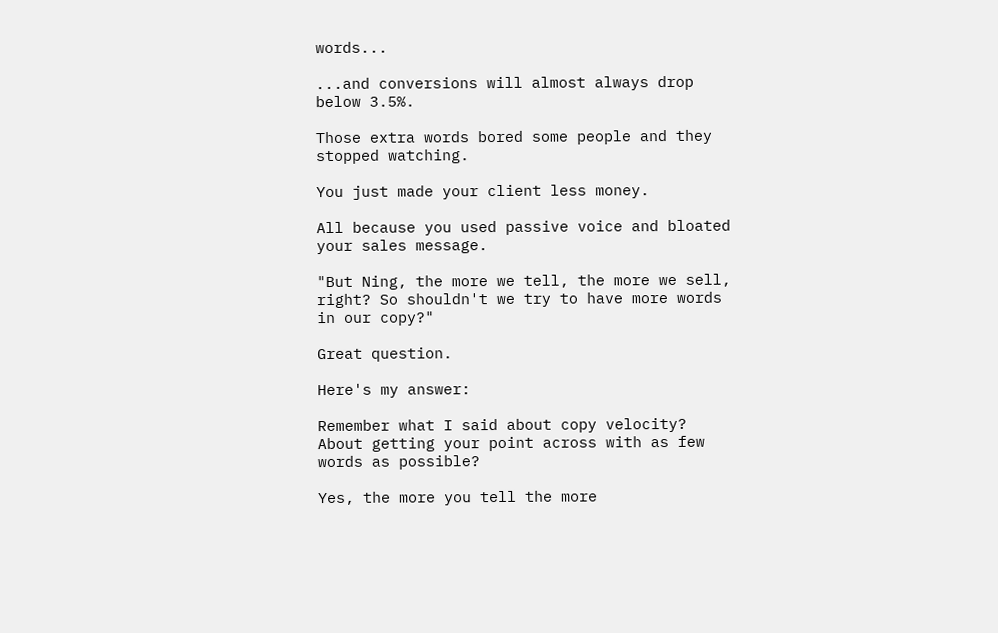words...

...and conversions will almost always drop below 3.5%.

Those extra words bored some people and they stopped watching.

You just made your client less money.

All because you used passive voice and bloated your sales message.

"But Ning, the more we tell, the more we sell, right? So shouldn't we try to have more words in our copy?"

Great question.

Here's my answer:

Remember what I said about copy velocity? About getting your point across with as few words as possible?

Yes, the more you tell the more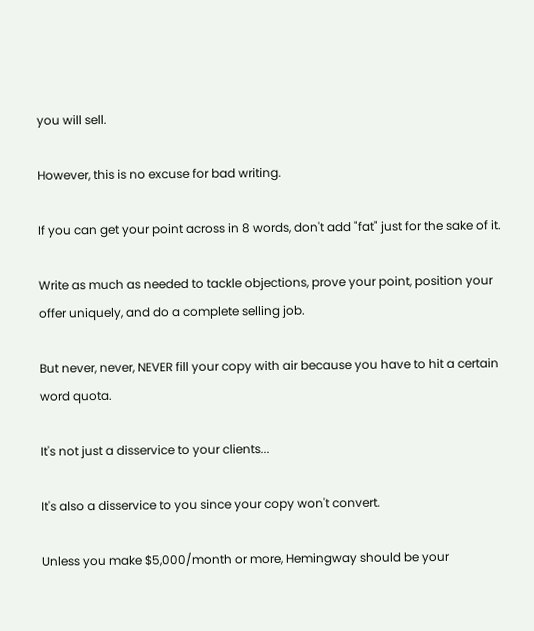you will sell.

However, this is no excuse for bad writing.

If you can get your point across in 8 words, don't add "fat" just for the sake of it.

Write as much as needed to tackle objections, prove your point, position your offer uniquely, and do a complete selling job.

But never, never, NEVER fill your copy with air because you have to hit a certain word quota.

It's not just a disservice to your clients...

It's also a disservice to you since your copy won't convert.

Unless you make $5,000/month or more, Hemingway should be your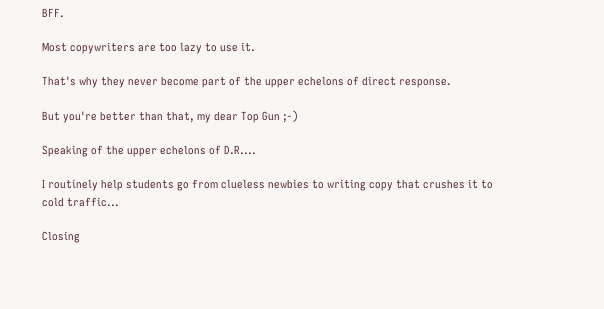BFF.

Most copywriters are too lazy to use it.

That's why they never become part of the upper echelons of direct response.

But you're better than that, my dear Top Gun ;-)

Speaking of the upper echelons of D.R....

I routinely help students go from clueless newbies to writing copy that crushes it to cold traffic...

Closing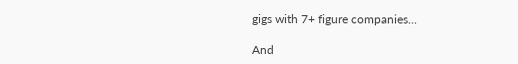gigs with 7+ figure companies...

And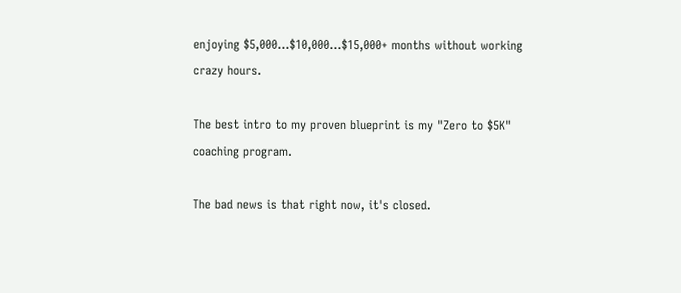enjoying $5,000...$10,000...$15,000+ months without working crazy hours.

The best intro to my proven blueprint is my "Zero to $5K" coaching program.

The bad news is that right now, it's closed.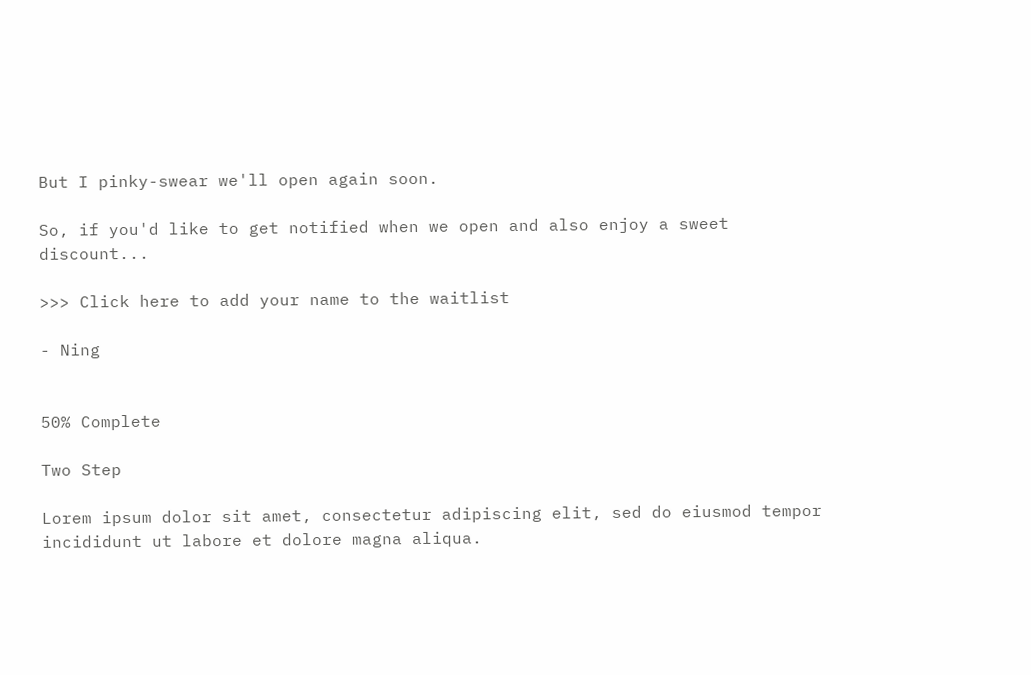But I pinky-swear we'll open again soon.

So, if you'd like to get notified when we open and also enjoy a sweet discount...

>>> Click here to add your name to the waitlist

- Ning


50% Complete

Two Step

Lorem ipsum dolor sit amet, consectetur adipiscing elit, sed do eiusmod tempor incididunt ut labore et dolore magna aliqua.